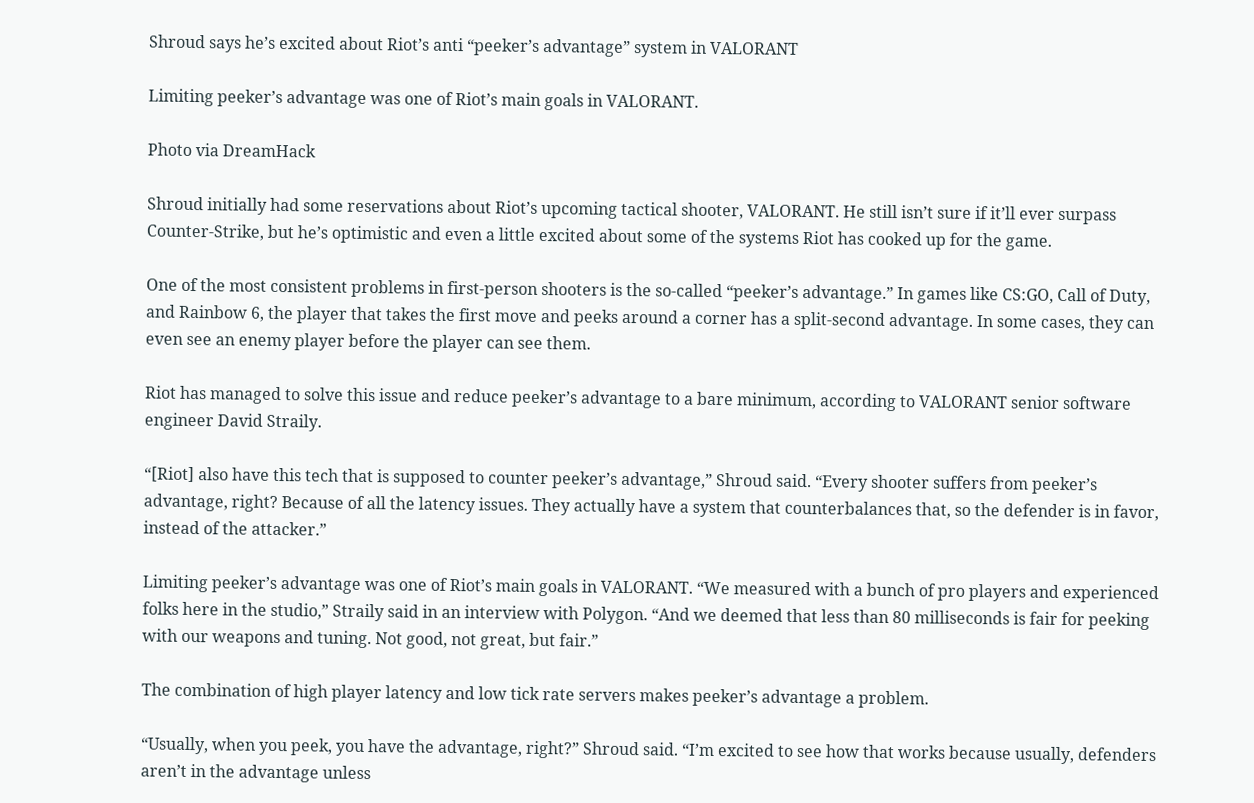Shroud says he’s excited about Riot’s anti “peeker’s advantage” system in VALORANT

Limiting peeker’s advantage was one of Riot’s main goals in VALORANT.

Photo via DreamHack

Shroud initially had some reservations about Riot’s upcoming tactical shooter, VALORANT. He still isn’t sure if it’ll ever surpass Counter-Strike, but he’s optimistic and even a little excited about some of the systems Riot has cooked up for the game.

One of the most consistent problems in first-person shooters is the so-called “peeker’s advantage.” In games like CS:GO, Call of Duty, and Rainbow 6, the player that takes the first move and peeks around a corner has a split-second advantage. In some cases, they can even see an enemy player before the player can see them.

Riot has managed to solve this issue and reduce peeker’s advantage to a bare minimum, according to VALORANT senior software engineer David Straily.

“[Riot] also have this tech that is supposed to counter peeker’s advantage,” Shroud said. “Every shooter suffers from peeker’s advantage, right? Because of all the latency issues. They actually have a system that counterbalances that, so the defender is in favor, instead of the attacker.”

Limiting peeker’s advantage was one of Riot’s main goals in VALORANT. “We measured with a bunch of pro players and experienced folks here in the studio,” Straily said in an interview with Polygon. “And we deemed that less than 80 milliseconds is fair for peeking with our weapons and tuning. Not good, not great, but fair.”

The combination of high player latency and low tick rate servers makes peeker’s advantage a problem.

“Usually, when you peek, you have the advantage, right?” Shroud said. “I’m excited to see how that works because usually, defenders aren’t in the advantage unless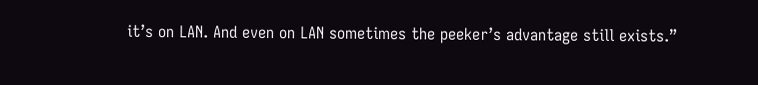it’s on LAN. And even on LAN sometimes the peeker’s advantage still exists.”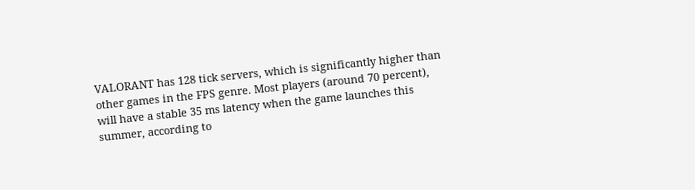VALORANT has 128 tick servers, which is significantly higher than other games in the FPS genre. Most players (around 70 percent), will have a stable 35 ms latency when the game launches this summer, according to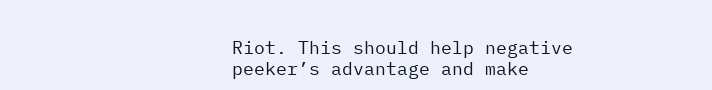Riot. This should help negative peeker’s advantage and make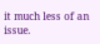it much less of an issue.